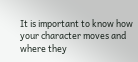It is important to know how your character moves and where they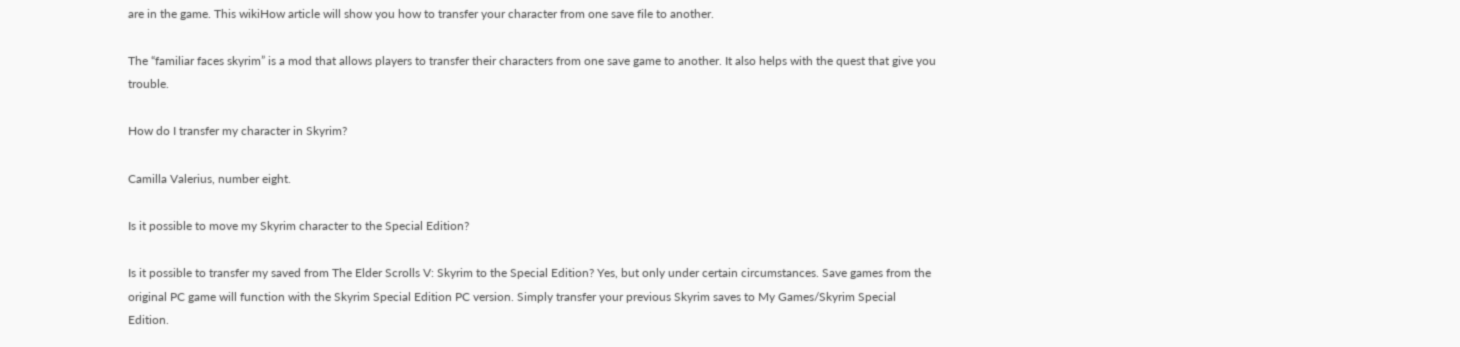are in the game. This wikiHow article will show you how to transfer your character from one save file to another.

The “familiar faces skyrim” is a mod that allows players to transfer their characters from one save game to another. It also helps with the quest that give you trouble.

How do I transfer my character in Skyrim?

Camilla Valerius, number eight.

Is it possible to move my Skyrim character to the Special Edition?

Is it possible to transfer my saved from The Elder Scrolls V: Skyrim to the Special Edition? Yes, but only under certain circumstances. Save games from the original PC game will function with the Skyrim Special Edition PC version. Simply transfer your previous Skyrim saves to My Games/Skyrim Special Edition.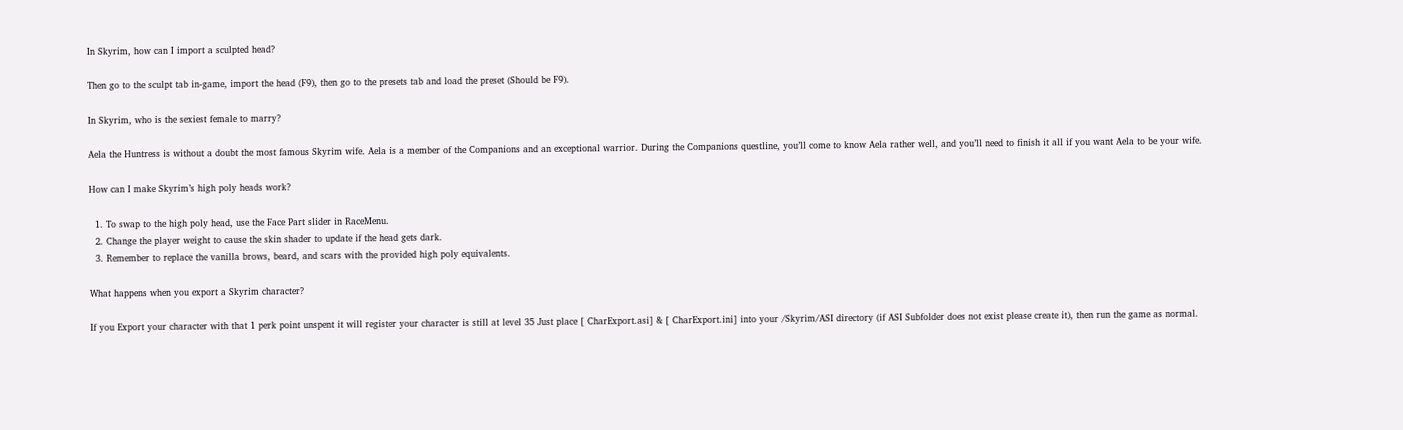In Skyrim, how can I import a sculpted head?

Then go to the sculpt tab in-game, import the head (F9), then go to the presets tab and load the preset (Should be F9).

In Skyrim, who is the sexiest female to marry?

Aela the Huntress is without a doubt the most famous Skyrim wife. Aela is a member of the Companions and an exceptional warrior. During the Companions questline, you’ll come to know Aela rather well, and you’ll need to finish it all if you want Aela to be your wife.

How can I make Skyrim’s high poly heads work?

  1. To swap to the high poly head, use the Face Part slider in RaceMenu.
  2. Change the player weight to cause the skin shader to update if the head gets dark.
  3. Remember to replace the vanilla brows, beard, and scars with the provided high poly equivalents.

What happens when you export a Skyrim character?

If you Export your character with that 1 perk point unspent it will register your character is still at level 35 Just place [ CharExport.asi] & [ CharExport.ini] into your /Skyrim/ASI directory (if ASI Subfolder does not exist please create it), then run the game as normal.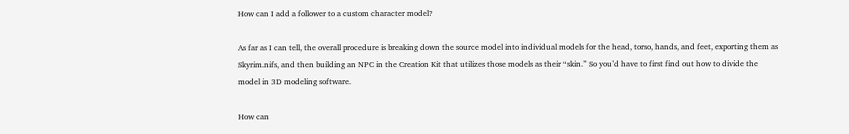How can I add a follower to a custom character model?

As far as I can tell, the overall procedure is breaking down the source model into individual models for the head, torso, hands, and feet, exporting them as Skyrim.nifs, and then building an NPC in the Creation Kit that utilizes those models as their “skin.” So you’d have to first find out how to divide the model in 3D modeling software.

How can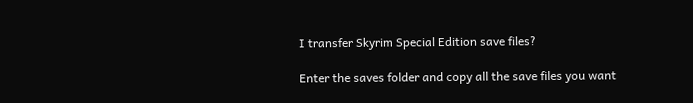I transfer Skyrim Special Edition save files?

Enter the saves folder and copy all the save files you want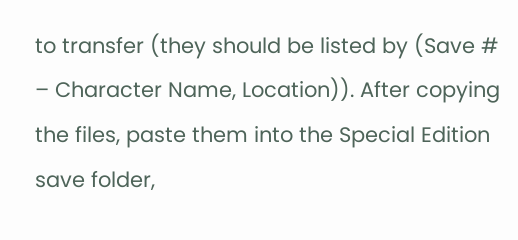to transfer (they should be listed by (Save # – Character Name, Location)). After copying the files, paste them into the Special Edition save folder,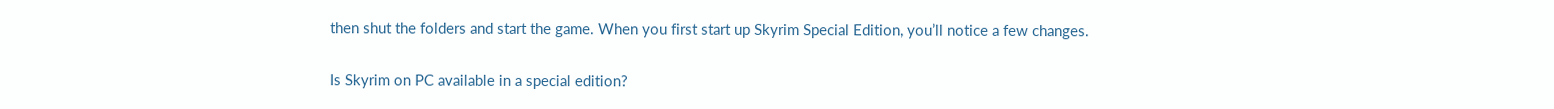then shut the folders and start the game. When you first start up Skyrim Special Edition, you’ll notice a few changes.

Is Skyrim on PC available in a special edition?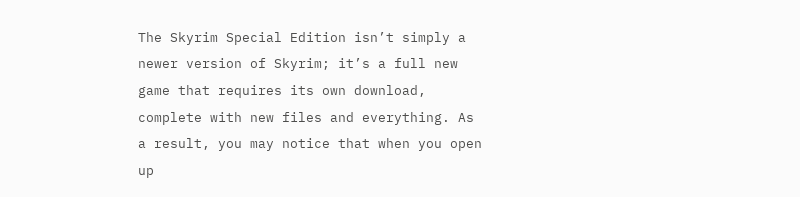The Skyrim Special Edition isn’t simply a newer version of Skyrim; it’s a full new game that requires its own download, complete with new files and everything. As a result, you may notice that when you open up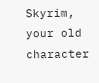Skyrim, your old character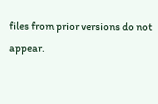files from prior versions do not appear.